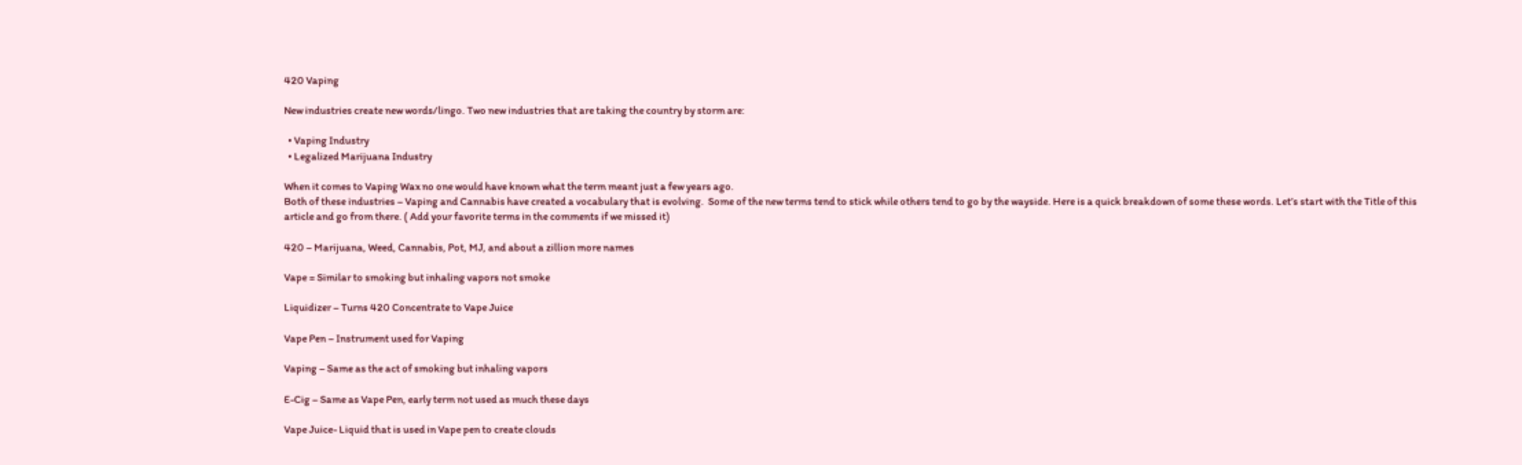420 Vaping

New industries create new words/lingo. Two new industries that are taking the country by storm are:

  • Vaping Industry
  • Legalized Marijuana Industry

When it comes to Vaping Wax no one would have known what the term meant just a few years ago.
Both of these industries – Vaping and Cannabis have created a vocabulary that is evolving.  Some of the new terms tend to stick while others tend to go by the wayside. Here is a quick breakdown of some these words. Let’s start with the Title of this article and go from there. ( Add your favorite terms in the comments if we missed it)

420 – Marijuana, Weed, Cannabis, Pot, MJ, and about a zillion more names

Vape = Similar to smoking but inhaling vapors not smoke

Liquidizer – Turns 420 Concentrate to Vape Juice

Vape Pen – Instrument used for Vaping

Vaping – Same as the act of smoking but inhaling vapors

E-Cig – Same as Vape Pen, early term not used as much these days

Vape Juice- Liquid that is used in Vape pen to create clouds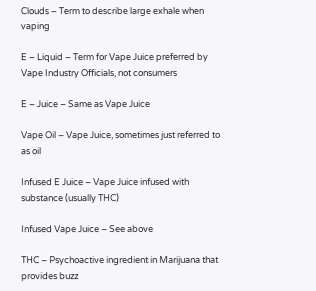Clouds – Term to describe large exhale when vaping

E – Liquid – Term for Vape Juice preferred by Vape Industry Officials, not consumers

E – Juice – Same as Vape Juice

Vape Oil – Vape Juice, sometimes just referred to as oil

Infused E Juice – Vape Juice infused with substance (usually THC)

Infused Vape Juice – See above

THC – Psychoactive ingredient in Marijuana that provides buzz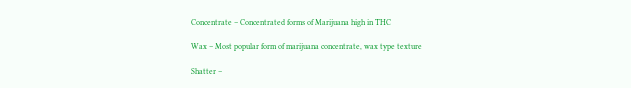Concentrate – Concentrated forms of Marijuana high in THC

Wax – Most popular form of marijuana concentrate, wax type texture

Shatter –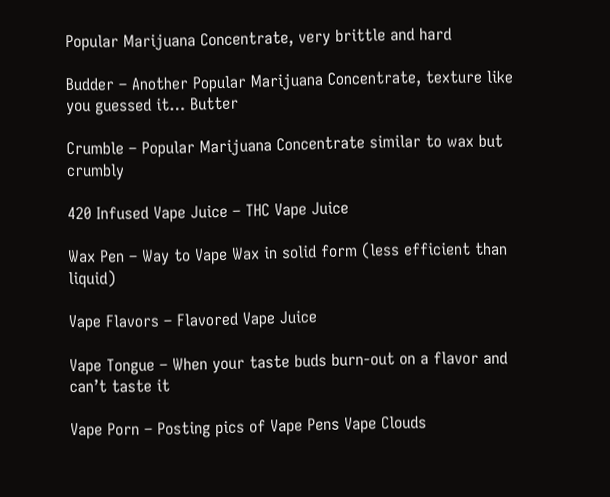Popular Marijuana Concentrate, very brittle and hard

Budder – Another Popular Marijuana Concentrate, texture like you guessed it… Butter

Crumble – Popular Marijuana Concentrate similar to wax but crumbly

420 Infused Vape Juice – THC Vape Juice

Wax Pen – Way to Vape Wax in solid form (less efficient than liquid)

Vape Flavors – Flavored Vape Juice

Vape Tongue – When your taste buds burn-out on a flavor and can’t taste it

Vape Porn – Posting pics of Vape Pens Vape Clouds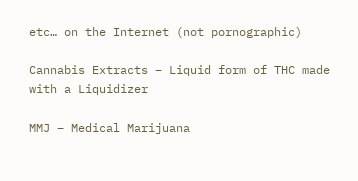etc… on the Internet (not pornographic)

Cannabis Extracts – Liquid form of THC made with a Liquidizer

MMJ – Medical Marijuana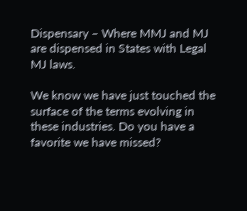Dispensary – Where MMJ and MJ are dispensed in States with Legal MJ laws.

We know we have just touched the surface of the terms evolving in these industries. Do you have a favorite we have missed?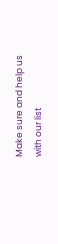Make sure and help us with our list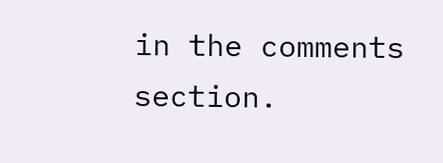in the comments section.